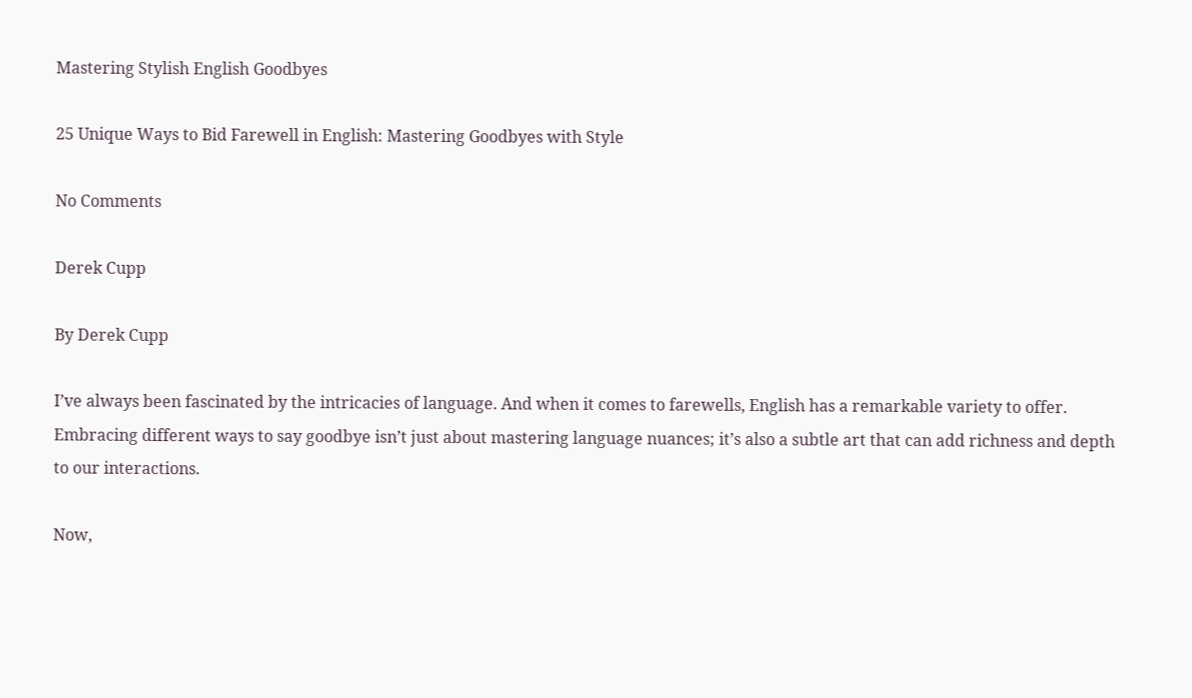Mastering Stylish English Goodbyes

25 Unique Ways to Bid Farewell in English: Mastering Goodbyes with Style

No Comments

Derek Cupp

By Derek Cupp

I’ve always been fascinated by the intricacies of language. And when it comes to farewells, English has a remarkable variety to offer. Embracing different ways to say goodbye isn’t just about mastering language nuances; it’s also a subtle art that can add richness and depth to our interactions.

Now,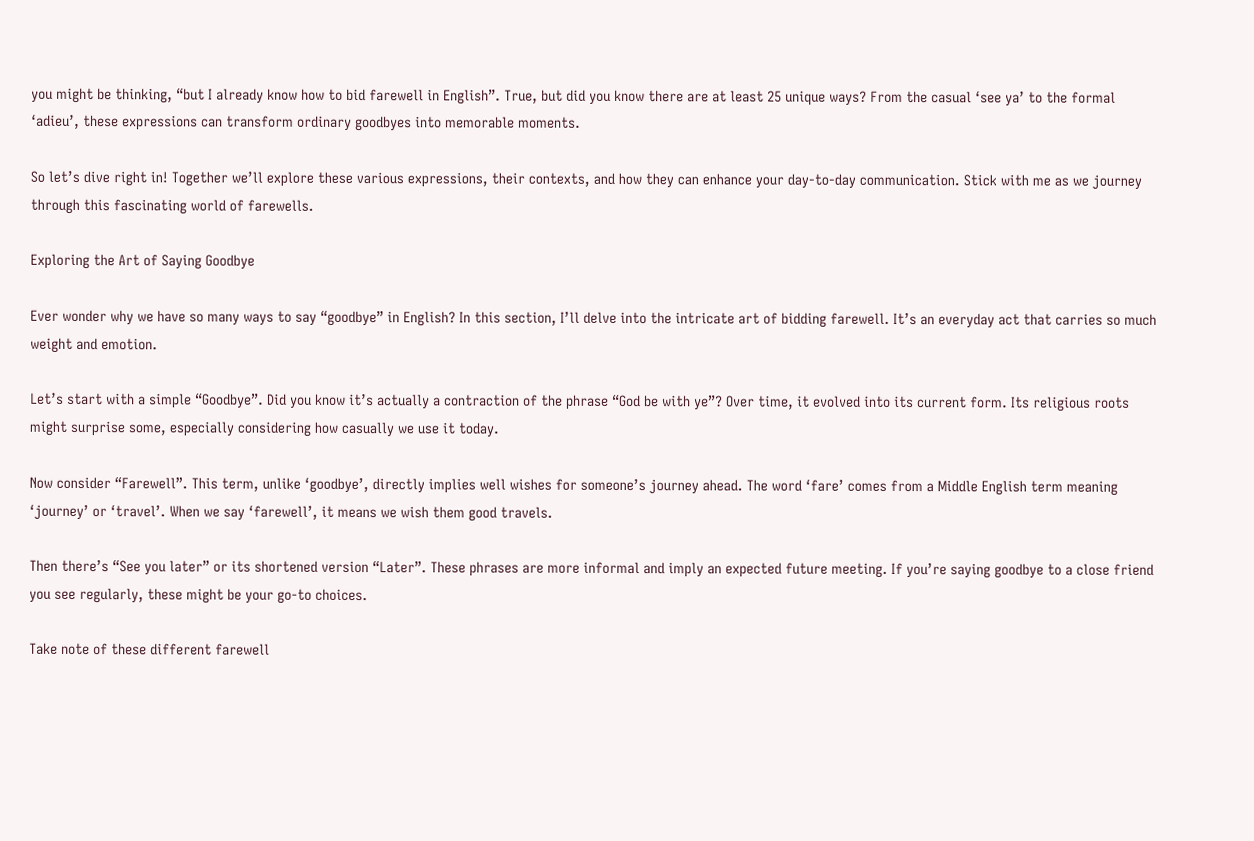you might be thinking, “but I already know how to bid farewell in English”. True, but did you know there are at least 25 unique ways? From the casual ‘see ya’ to the formal ‘adieu’, these expressions can transform ordinary goodbyes into memorable moments.

So let’s dive right in! Together we’ll explore these various expressions, their contexts, and how they can enhance your day-to-day communication. Stick with me as we journey through this fascinating world of farewells.

Exploring the Art of Saying Goodbye

Ever wonder why we have so many ways to say “goodbye” in English? In this section, I’ll delve into the intricate art of bidding farewell. It’s an everyday act that carries so much weight and emotion.

Let’s start with a simple “Goodbye”. Did you know it’s actually a contraction of the phrase “God be with ye”? Over time, it evolved into its current form. Its religious roots might surprise some, especially considering how casually we use it today.

Now consider “Farewell”. This term, unlike ‘goodbye’, directly implies well wishes for someone’s journey ahead. The word ‘fare’ comes from a Middle English term meaning ‘journey’ or ‘travel’. When we say ‘farewell’, it means we wish them good travels.

Then there’s “See you later” or its shortened version “Later”. These phrases are more informal and imply an expected future meeting. If you’re saying goodbye to a close friend you see regularly, these might be your go-to choices.

Take note of these different farewell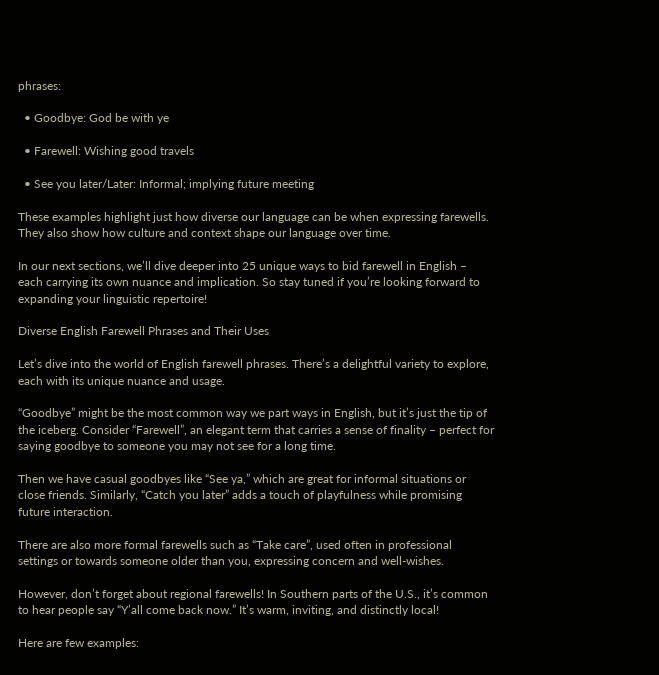phrases:

  • Goodbye: God be with ye

  • Farewell: Wishing good travels

  • See you later/Later: Informal; implying future meeting

These examples highlight just how diverse our language can be when expressing farewells. They also show how culture and context shape our language over time.

In our next sections, we’ll dive deeper into 25 unique ways to bid farewell in English – each carrying its own nuance and implication. So stay tuned if you’re looking forward to expanding your linguistic repertoire!

Diverse English Farewell Phrases and Their Uses

Let’s dive into the world of English farewell phrases. There’s a delightful variety to explore, each with its unique nuance and usage.

“Goodbye” might be the most common way we part ways in English, but it’s just the tip of the iceberg. Consider “Farewell”, an elegant term that carries a sense of finality – perfect for saying goodbye to someone you may not see for a long time.

Then we have casual goodbyes like “See ya,” which are great for informal situations or close friends. Similarly, “Catch you later” adds a touch of playfulness while promising future interaction.

There are also more formal farewells such as “Take care”, used often in professional settings or towards someone older than you, expressing concern and well-wishes.

However, don’t forget about regional farewells! In Southern parts of the U.S., it’s common to hear people say “Y’all come back now.” It’s warm, inviting, and distinctly local!

Here are few examples: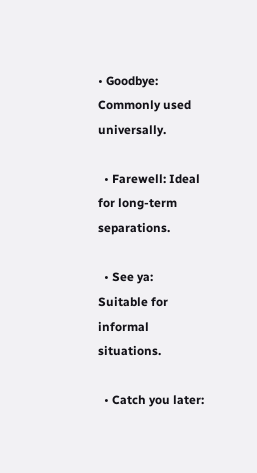• Goodbye: Commonly used universally.

  • Farewell: Ideal for long-term separations.

  • See ya: Suitable for informal situations.

  • Catch you later: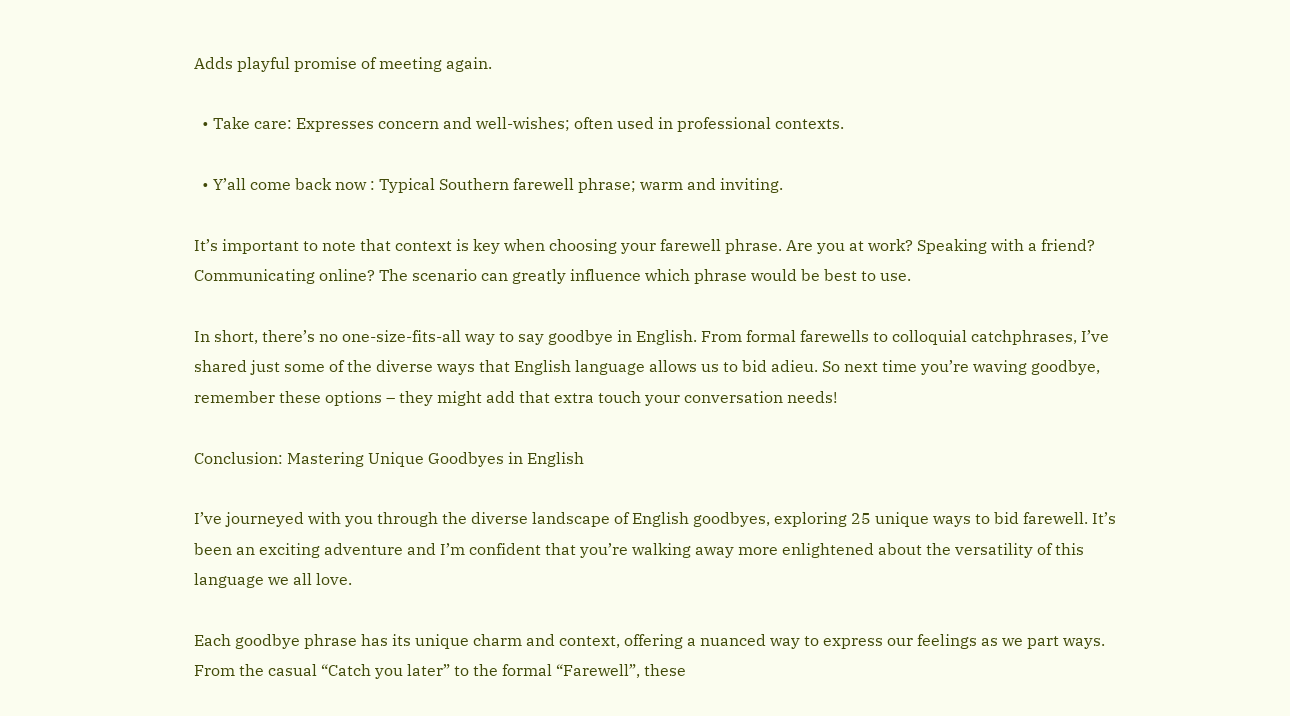Adds playful promise of meeting again.

  • Take care: Expresses concern and well-wishes; often used in professional contexts.

  • Y’all come back now : Typical Southern farewell phrase; warm and inviting.

It’s important to note that context is key when choosing your farewell phrase. Are you at work? Speaking with a friend? Communicating online? The scenario can greatly influence which phrase would be best to use.

In short, there’s no one-size-fits-all way to say goodbye in English. From formal farewells to colloquial catchphrases, I’ve shared just some of the diverse ways that English language allows us to bid adieu. So next time you’re waving goodbye, remember these options – they might add that extra touch your conversation needs!

Conclusion: Mastering Unique Goodbyes in English

I’ve journeyed with you through the diverse landscape of English goodbyes, exploring 25 unique ways to bid farewell. It’s been an exciting adventure and I’m confident that you’re walking away more enlightened about the versatility of this language we all love.

Each goodbye phrase has its unique charm and context, offering a nuanced way to express our feelings as we part ways. From the casual “Catch you later” to the formal “Farewell”, these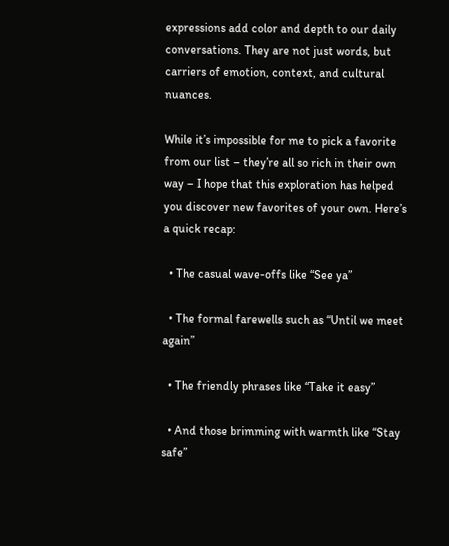expressions add color and depth to our daily conversations. They are not just words, but carriers of emotion, context, and cultural nuances.

While it’s impossible for me to pick a favorite from our list – they’re all so rich in their own way – I hope that this exploration has helped you discover new favorites of your own. Here’s a quick recap:

  • The casual wave-offs like “See ya”

  • The formal farewells such as “Until we meet again”

  • The friendly phrases like “Take it easy”

  • And those brimming with warmth like “Stay safe”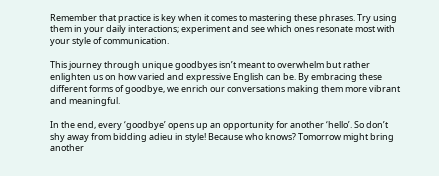Remember that practice is key when it comes to mastering these phrases. Try using them in your daily interactions; experiment and see which ones resonate most with your style of communication.

This journey through unique goodbyes isn’t meant to overwhelm but rather enlighten us on how varied and expressive English can be. By embracing these different forms of goodbye, we enrich our conversations making them more vibrant and meaningful.

In the end, every ‘goodbye’ opens up an opportunity for another ‘hello’. So don’t shy away from bidding adieu in style! Because who knows? Tomorrow might bring another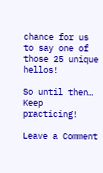chance for us to say one of those 25 unique hellos!

So until then… Keep practicing!

Leave a Comment